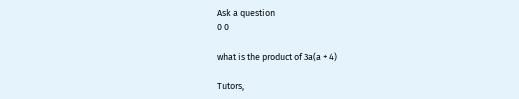Ask a question
0 0

what is the product of 3a(a + 4)

Tutors,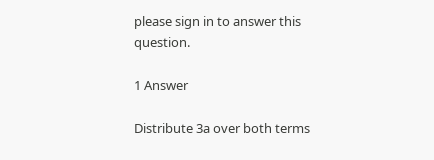please sign in to answer this question.

1 Answer

Distribute 3a over both terms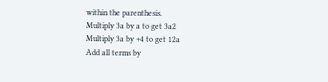within the parenthesis.
Multiply 3a by a to get 3a2
Multiply 3a by +4 to get 12a
Add all terms by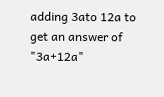adding 3ato 12a to get an answer of "3a+12a"